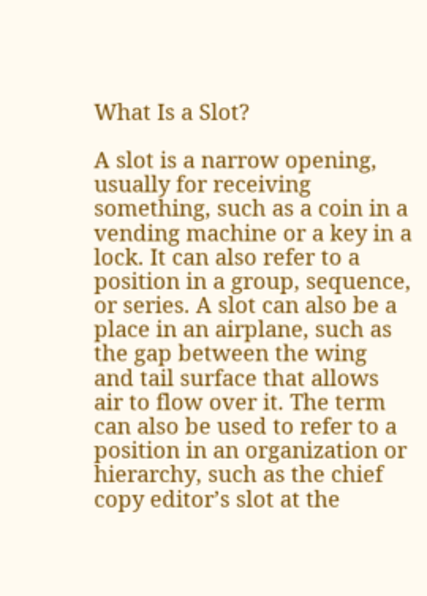What Is a Slot?

A slot is a narrow opening, usually for receiving something, such as a coin in a vending machine or a key in a lock. It can also refer to a position in a group, sequence, or series. A slot can also be a place in an airplane, such as the gap between the wing and tail surface that allows air to flow over it. The term can also be used to refer to a position in an organization or hierarchy, such as the chief copy editor’s slot at the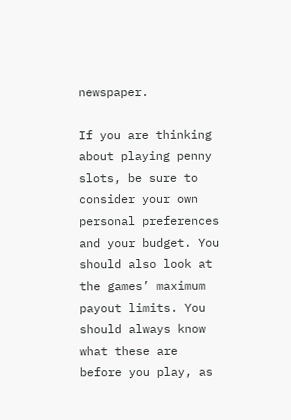newspaper.

If you are thinking about playing penny slots, be sure to consider your own personal preferences and your budget. You should also look at the games’ maximum payout limits. You should always know what these are before you play, as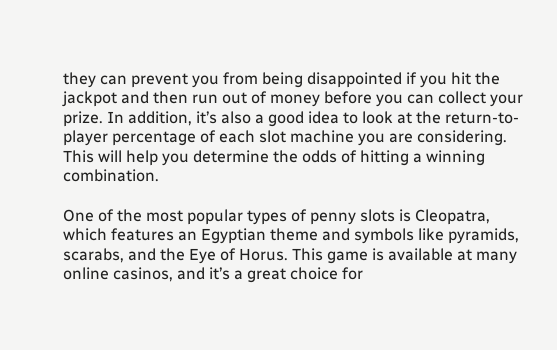they can prevent you from being disappointed if you hit the jackpot and then run out of money before you can collect your prize. In addition, it’s also a good idea to look at the return-to-player percentage of each slot machine you are considering. This will help you determine the odds of hitting a winning combination.

One of the most popular types of penny slots is Cleopatra, which features an Egyptian theme and symbols like pyramids, scarabs, and the Eye of Horus. This game is available at many online casinos, and it’s a great choice for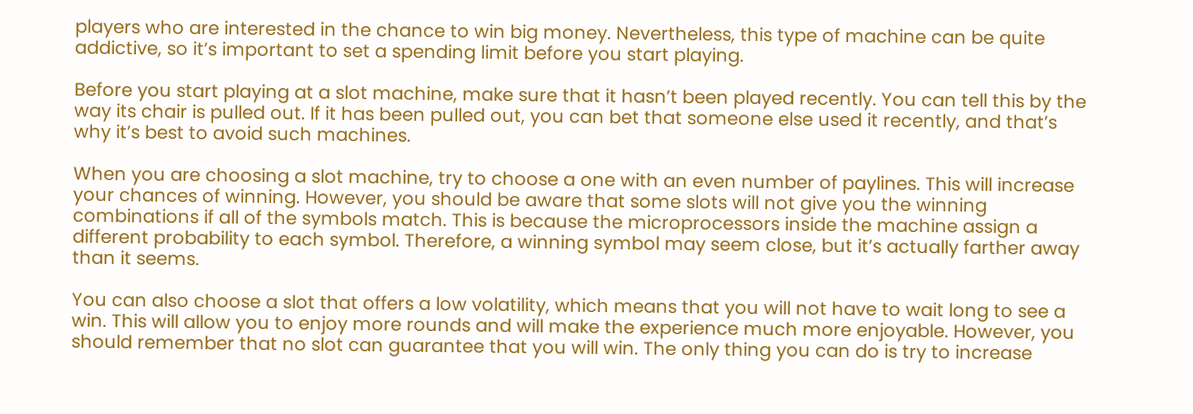players who are interested in the chance to win big money. Nevertheless, this type of machine can be quite addictive, so it’s important to set a spending limit before you start playing.

Before you start playing at a slot machine, make sure that it hasn’t been played recently. You can tell this by the way its chair is pulled out. If it has been pulled out, you can bet that someone else used it recently, and that’s why it’s best to avoid such machines.

When you are choosing a slot machine, try to choose a one with an even number of paylines. This will increase your chances of winning. However, you should be aware that some slots will not give you the winning combinations if all of the symbols match. This is because the microprocessors inside the machine assign a different probability to each symbol. Therefore, a winning symbol may seem close, but it’s actually farther away than it seems.

You can also choose a slot that offers a low volatility, which means that you will not have to wait long to see a win. This will allow you to enjoy more rounds and will make the experience much more enjoyable. However, you should remember that no slot can guarantee that you will win. The only thing you can do is try to increase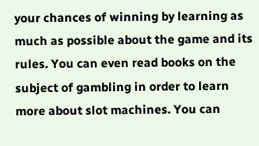your chances of winning by learning as much as possible about the game and its rules. You can even read books on the subject of gambling in order to learn more about slot machines. You can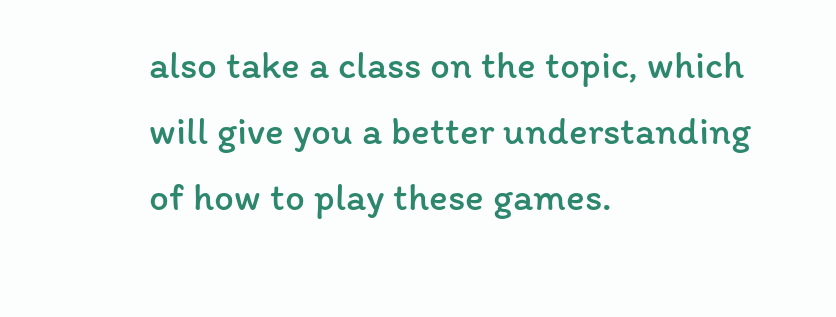also take a class on the topic, which will give you a better understanding of how to play these games.